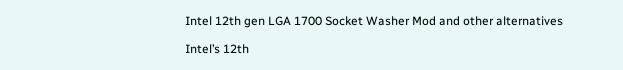Intel 12th gen LGA 1700 Socket Washer Mod and other alternatives

Intel’s 12th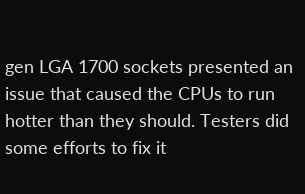gen LGA 1700 sockets presented an issue that caused the CPUs to run hotter than they should. Testers did some efforts to fix it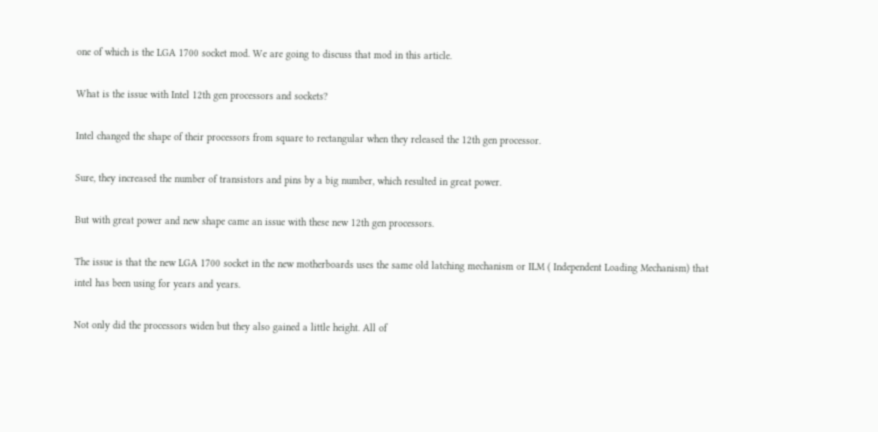one of which is the LGA 1700 socket mod. We are going to discuss that mod in this article.

What is the issue with Intel 12th gen processors and sockets?

Intel changed the shape of their processors from square to rectangular when they released the 12th gen processor.

Sure, they increased the number of transistors and pins by a big number, which resulted in great power.

But with great power and new shape came an issue with these new 12th gen processors.

The issue is that the new LGA 1700 socket in the new motherboards uses the same old latching mechanism or ILM ( Independent Loading Mechanism) that intel has been using for years and years.

Not only did the processors widen but they also gained a little height. All of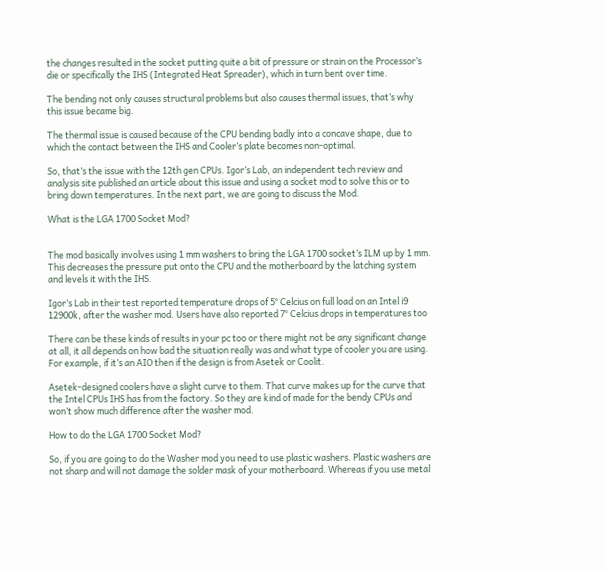the changes resulted in the socket putting quite a bit of pressure or strain on the Processor’s die or specifically the IHS (Integrated Heat Spreader), which in turn bent over time.

The bending not only causes structural problems but also causes thermal issues, that’s why this issue became big.

The thermal issue is caused because of the CPU bending badly into a concave shape, due to which the contact between the IHS and Cooler’s plate becomes non-optimal.

So, that’s the issue with the 12th gen CPUs. Igor’s Lab, an independent tech review and analysis site published an article about this issue and using a socket mod to solve this or to bring down temperatures. In the next part, we are going to discuss the Mod.

What is the LGA 1700 Socket Mod?


The mod basically involves using 1 mm washers to bring the LGA 1700 socket’s ILM up by 1 mm. This decreases the pressure put onto the CPU and the motherboard by the latching system and levels it with the IHS.

Igor’s Lab in their test reported temperature drops of 5° Celcius on full load on an Intel i9 12900k, after the washer mod. Users have also reported 7° Celcius drops in temperatures too

There can be these kinds of results in your pc too or there might not be any significant change at all, it all depends on how bad the situation really was and what type of cooler you are using. For example, if it’s an AIO then if the design is from Asetek or Coolit.

Asetek-designed coolers have a slight curve to them. That curve makes up for the curve that the Intel CPUs IHS has from the factory. So they are kind of made for the bendy CPUs and won’t show much difference after the washer mod.

How to do the LGA 1700 Socket Mod?

So, if you are going to do the Washer mod you need to use plastic washers. Plastic washers are not sharp and will not damage the solder mask of your motherboard. Whereas if you use metal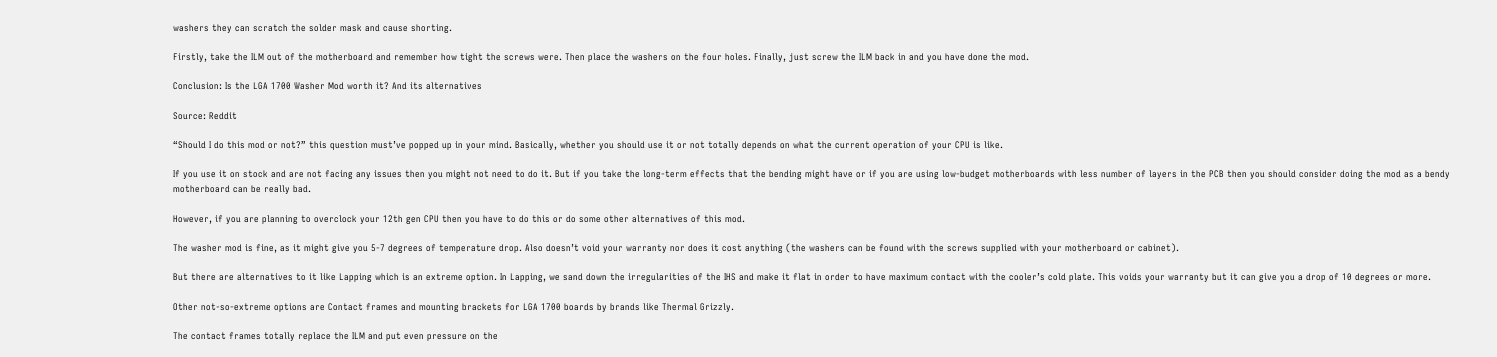washers they can scratch the solder mask and cause shorting.

Firstly, take the ILM out of the motherboard and remember how tight the screws were. Then place the washers on the four holes. Finally, just screw the ILM back in and you have done the mod.

Conclusion: Is the LGA 1700 Washer Mod worth it? And its alternatives

Source: Reddit

“Should I do this mod or not?” this question must’ve popped up in your mind. Basically, whether you should use it or not totally depends on what the current operation of your CPU is like.

If you use it on stock and are not facing any issues then you might not need to do it. But if you take the long-term effects that the bending might have or if you are using low-budget motherboards with less number of layers in the PCB then you should consider doing the mod as a bendy motherboard can be really bad.

However, if you are planning to overclock your 12th gen CPU then you have to do this or do some other alternatives of this mod.

The washer mod is fine, as it might give you 5-7 degrees of temperature drop. Also doesn’t void your warranty nor does it cost anything (the washers can be found with the screws supplied with your motherboard or cabinet).

But there are alternatives to it like Lapping which is an extreme option. In Lapping, we sand down the irregularities of the IHS and make it flat in order to have maximum contact with the cooler’s cold plate. This voids your warranty but it can give you a drop of 10 degrees or more.

Other not-so-extreme options are Contact frames and mounting brackets for LGA 1700 boards by brands like Thermal Grizzly.

The contact frames totally replace the ILM and put even pressure on the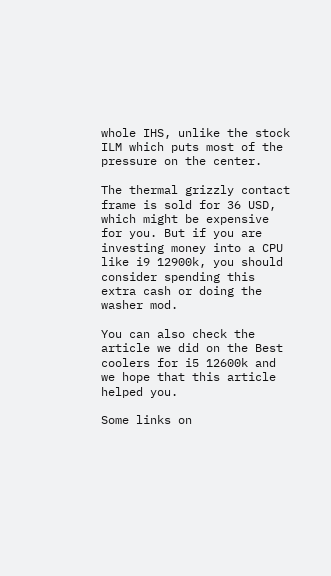whole IHS, unlike the stock ILM which puts most of the pressure on the center.

The thermal grizzly contact frame is sold for 36 USD, which might be expensive for you. But if you are investing money into a CPU like i9 12900k, you should consider spending this extra cash or doing the washer mod.

You can also check the article we did on the Best coolers for i5 12600k and we hope that this article helped you.

Some links on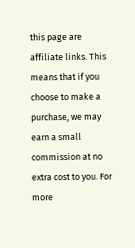this page are affiliate links. This means that if you choose to make a purchase, we may earn a small commission at no extra cost to you. For more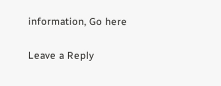information, Go here

Leave a Reply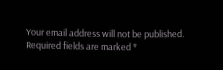Your email address will not be published. Required fields are marked *